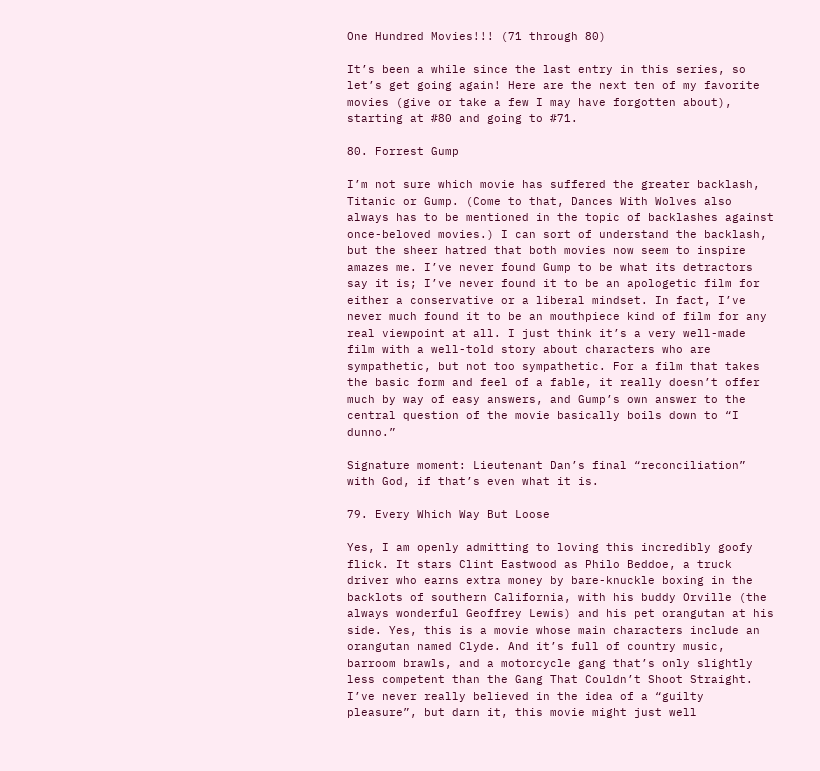One Hundred Movies!!! (71 through 80)

It’s been a while since the last entry in this series, so let’s get going again! Here are the next ten of my favorite movies (give or take a few I may have forgotten about), starting at #80 and going to #71.

80. Forrest Gump

I’m not sure which movie has suffered the greater backlash, Titanic or Gump. (Come to that, Dances With Wolves also always has to be mentioned in the topic of backlashes against once-beloved movies.) I can sort of understand the backlash, but the sheer hatred that both movies now seem to inspire amazes me. I’ve never found Gump to be what its detractors say it is; I’ve never found it to be an apologetic film for either a conservative or a liberal mindset. In fact, I’ve never much found it to be an mouthpiece kind of film for any real viewpoint at all. I just think it’s a very well-made film with a well-told story about characters who are sympathetic, but not too sympathetic. For a film that takes the basic form and feel of a fable, it really doesn’t offer much by way of easy answers, and Gump’s own answer to the central question of the movie basically boils down to “I dunno.”

Signature moment: Lieutenant Dan’s final “reconciliation” with God, if that’s even what it is.

79. Every Which Way But Loose

Yes, I am openly admitting to loving this incredibly goofy flick. It stars Clint Eastwood as Philo Beddoe, a truck driver who earns extra money by bare-knuckle boxing in the backlots of southern California, with his buddy Orville (the always wonderful Geoffrey Lewis) and his pet orangutan at his side. Yes, this is a movie whose main characters include an orangutan named Clyde. And it’s full of country music, barroom brawls, and a motorcycle gang that’s only slightly less competent than the Gang That Couldn’t Shoot Straight. I’ve never really believed in the idea of a “guilty pleasure”, but darn it, this movie might just well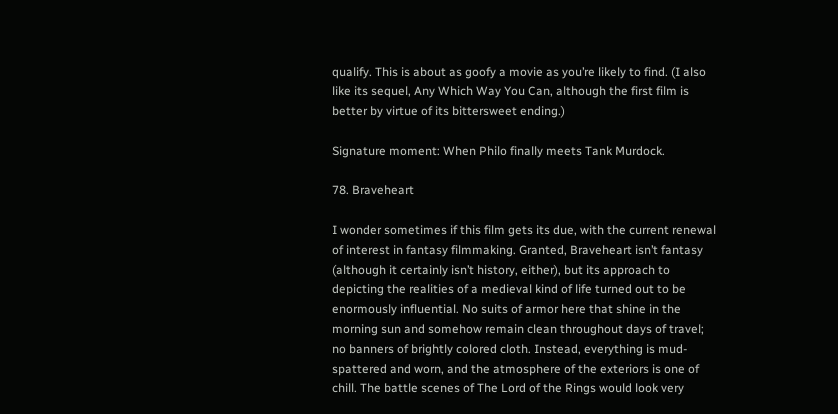qualify. This is about as goofy a movie as you’re likely to find. (I also like its sequel, Any Which Way You Can, although the first film is better by virtue of its bittersweet ending.)

Signature moment: When Philo finally meets Tank Murdock.

78. Braveheart

I wonder sometimes if this film gets its due, with the current renewal of interest in fantasy filmmaking. Granted, Braveheart isn’t fantasy (although it certainly isn’t history, either), but its approach to depicting the realities of a medieval kind of life turned out to be enormously influential. No suits of armor here that shine in the morning sun and somehow remain clean throughout days of travel; no banners of brightly colored cloth. Instead, everything is mud-spattered and worn, and the atmosphere of the exteriors is one of chill. The battle scenes of The Lord of the Rings would look very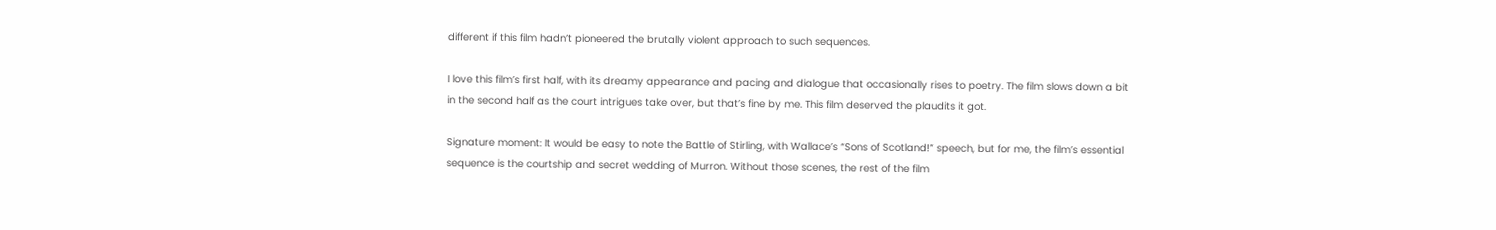different if this film hadn’t pioneered the brutally violent approach to such sequences.

I love this film’s first half, with its dreamy appearance and pacing and dialogue that occasionally rises to poetry. The film slows down a bit in the second half as the court intrigues take over, but that’s fine by me. This film deserved the plaudits it got.

Signature moment: It would be easy to note the Battle of Stirling, with Wallace’s “Sons of Scotland!” speech, but for me, the film’s essential sequence is the courtship and secret wedding of Murron. Without those scenes, the rest of the film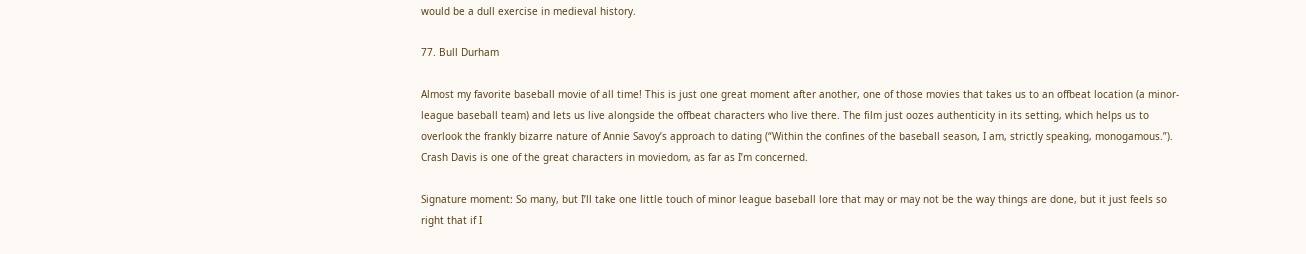would be a dull exercise in medieval history.

77. Bull Durham

Almost my favorite baseball movie of all time! This is just one great moment after another, one of those movies that takes us to an offbeat location (a minor-league baseball team) and lets us live alongside the offbeat characters who live there. The film just oozes authenticity in its setting, which helps us to overlook the frankly bizarre nature of Annie Savoy’s approach to dating (“Within the confines of the baseball season, I am, strictly speaking, monogamous.”). Crash Davis is one of the great characters in moviedom, as far as I’m concerned.

Signature moment: So many, but I’ll take one little touch of minor league baseball lore that may or may not be the way things are done, but it just feels so right that if I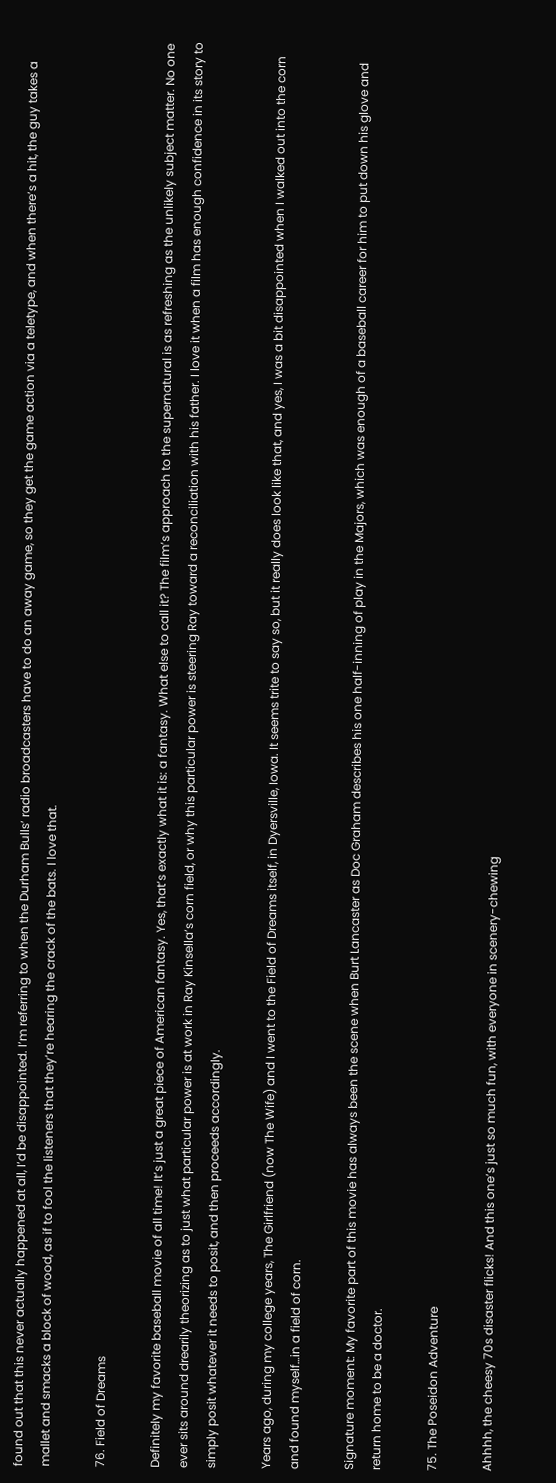found out that this never actually happened at all, I’d be disappointed. I’m referring to when the Durham Bulls’ radio broadcasters have to do an away game, so they get the game action via a teletype, and when there’s a hit, the guy takes a mallet and smacks a block of wood, as if to fool the listeners that they’re hearing the crack of the bats. I love that.

76. Field of Dreams

Definitely my favorite baseball movie of all time! It’s just a great piece of American fantasy. Yes, that’s exactly what it is: a fantasy. What else to call it? The film’s approach to the supernatural is as refreshing as the unlikely subject matter. No one ever sits around drearily theorizing as to just what particular power is at work in Ray Kinsella’s corn field, or why this particular power is steering Ray toward a reconciliation with his father. I love it when a film has enough confidence in its story to simply posit whatever it needs to posit, and then proceeds accordingly.

Years ago, during my college years, The Girlfriend (now The Wife) and I went to the Field of Dreams itself, in Dyersville, Iowa. It seems trite to say so, but it really does look like that, and yes, I was a bit disappointed when I walked out into the corn and found myself…in a field of corn.

Signature moment: My favorite part of this movie has always been the scene when Burt Lancaster as Doc Graham describes his one half-inning of play in the Majors, which was enough of a baseball career for him to put down his glove and return home to be a doctor.

75. The Poseidon Adventure

Ahhhh, the cheesy 70s disaster flicks! And this one’s just so much fun, with everyone in scenery-chewing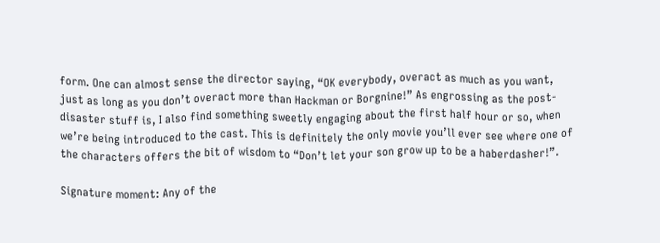form. One can almost sense the director saying, “OK everybody, overact as much as you want, just as long as you don’t overact more than Hackman or Borgnine!” As engrossing as the post-disaster stuff is, I also find something sweetly engaging about the first half hour or so, when we’re being introduced to the cast. This is definitely the only movie you’ll ever see where one of the characters offers the bit of wisdom to “Don’t let your son grow up to be a haberdasher!”.

Signature moment: Any of the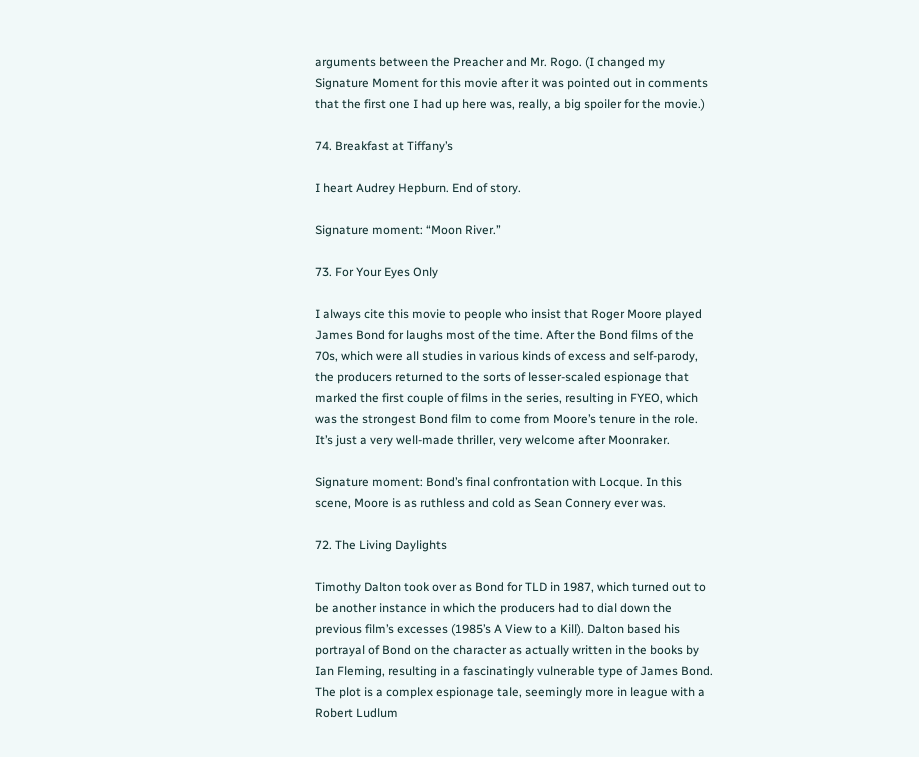arguments between the Preacher and Mr. Rogo. (I changed my Signature Moment for this movie after it was pointed out in comments that the first one I had up here was, really, a big spoiler for the movie.)

74. Breakfast at Tiffany’s

I heart Audrey Hepburn. End of story.

Signature moment: “Moon River.”

73. For Your Eyes Only

I always cite this movie to people who insist that Roger Moore played James Bond for laughs most of the time. After the Bond films of the 70s, which were all studies in various kinds of excess and self-parody, the producers returned to the sorts of lesser-scaled espionage that marked the first couple of films in the series, resulting in FYEO, which was the strongest Bond film to come from Moore’s tenure in the role. It’s just a very well-made thriller, very welcome after Moonraker.

Signature moment: Bond’s final confrontation with Locque. In this scene, Moore is as ruthless and cold as Sean Connery ever was.

72. The Living Daylights

Timothy Dalton took over as Bond for TLD in 1987, which turned out to be another instance in which the producers had to dial down the previous film’s excesses (1985’s A View to a Kill). Dalton based his portrayal of Bond on the character as actually written in the books by Ian Fleming, resulting in a fascinatingly vulnerable type of James Bond. The plot is a complex espionage tale, seemingly more in league with a Robert Ludlum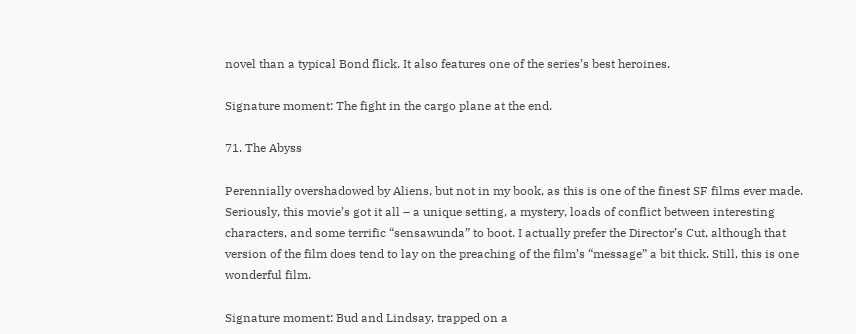novel than a typical Bond flick. It also features one of the series’s best heroines.

Signature moment: The fight in the cargo plane at the end.

71. The Abyss

Perennially overshadowed by Aliens, but not in my book, as this is one of the finest SF films ever made. Seriously, this movie’s got it all – a unique setting, a mystery, loads of conflict between interesting characters, and some terrific “sensawunda” to boot. I actually prefer the Director’s Cut, although that version of the film does tend to lay on the preaching of the film’s “message” a bit thick. Still, this is one wonderful film.

Signature moment: Bud and Lindsay, trapped on a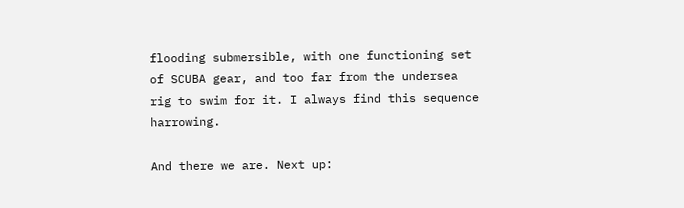flooding submersible, with one functioning set of SCUBA gear, and too far from the undersea rig to swim for it. I always find this sequence harrowing.

And there we are. Next up: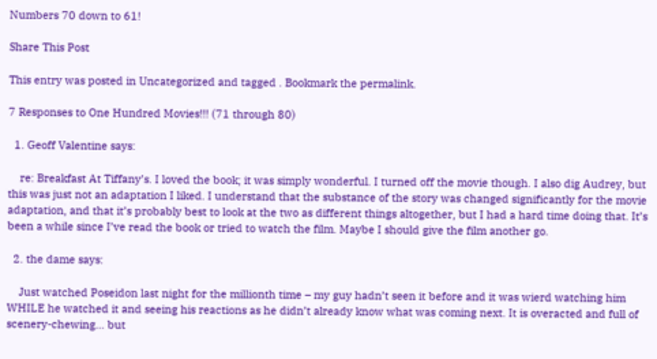Numbers 70 down to 61!

Share This Post

This entry was posted in Uncategorized and tagged . Bookmark the permalink.

7 Responses to One Hundred Movies!!! (71 through 80)

  1. Geoff Valentine says:

    re: Breakfast At Tiffany’s. I loved the book; it was simply wonderful. I turned off the movie though. I also dig Audrey, but this was just not an adaptation I liked. I understand that the substance of the story was changed significantly for the movie adaptation, and that it’s probably best to look at the two as different things altogether, but I had a hard time doing that. It’s been a while since I’ve read the book or tried to watch the film. Maybe I should give the film another go.

  2. the dame says:

    Just watched Poseidon last night for the millionth time – my guy hadn’t seen it before and it was wierd watching him WHILE he watched it and seeing his reactions as he didn’t already know what was coming next. It is overacted and full of scenery-chewing… but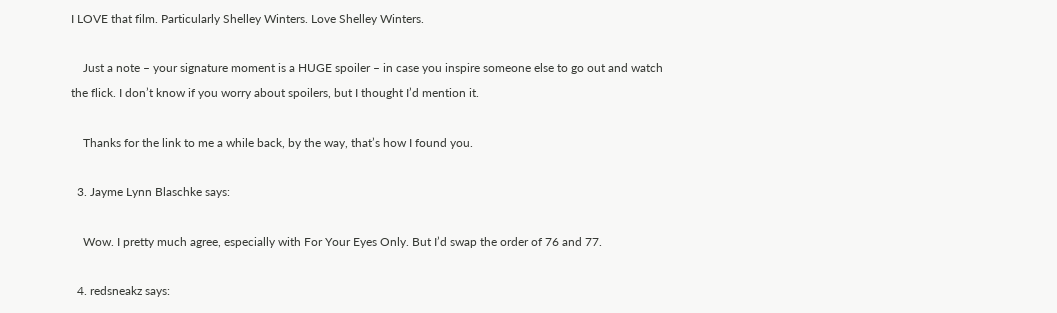I LOVE that film. Particularly Shelley Winters. Love Shelley Winters.

    Just a note – your signature moment is a HUGE spoiler – in case you inspire someone else to go out and watch the flick. I don’t know if you worry about spoilers, but I thought I’d mention it.

    Thanks for the link to me a while back, by the way, that’s how I found you.

  3. Jayme Lynn Blaschke says:

    Wow. I pretty much agree, especially with For Your Eyes Only. But I’d swap the order of 76 and 77.

  4. redsneakz says: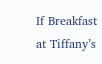If Breakfast at Tiffany’s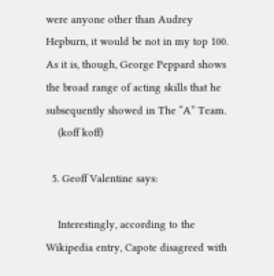were anyone other than Audrey Hepburn, it would be not in my top 100. As it is, though, George Peppard shows the broad range of acting skills that he subsequently showed in The “A” Team.
    (koff koff)

  5. Geoff Valentine says:

    Interestingly, according to the Wikipedia entry, Capote disagreed with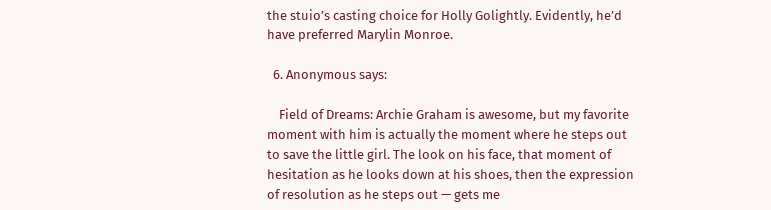the stuio’s casting choice for Holly Golightly. Evidently, he’d have preferred Marylin Monroe.

  6. Anonymous says:

    Field of Dreams: Archie Graham is awesome, but my favorite moment with him is actually the moment where he steps out to save the little girl. The look on his face, that moment of hesitation as he looks down at his shoes, then the expression of resolution as he steps out — gets me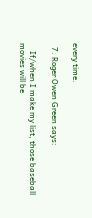every time.

  7. Roger Owen Green says:

    If/when I make my list, those baseball movies will be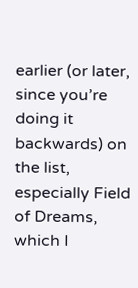earlier (or later, since you’re doing it backwards) on the list, especially Field of Dreams, which I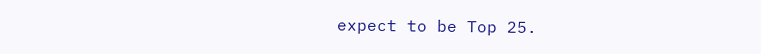expect to be Top 25.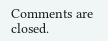Comments are closed.